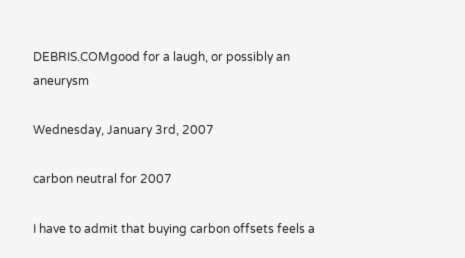DEBRIS.COMgood for a laugh, or possibly an aneurysm

Wednesday, January 3rd, 2007

carbon neutral for 2007

I have to admit that buying carbon offsets feels a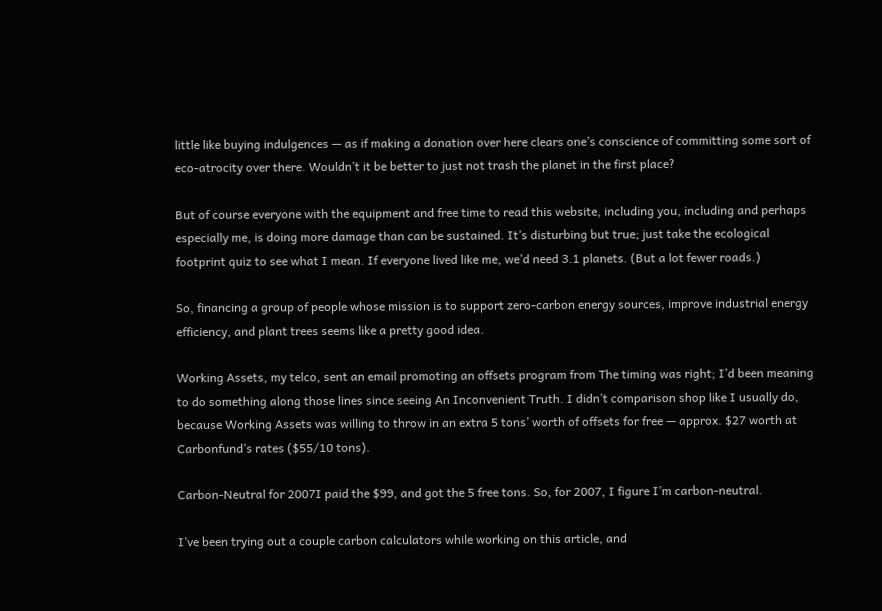little like buying indulgences — as if making a donation over here clears one’s conscience of committing some sort of eco-atrocity over there. Wouldn’t it be better to just not trash the planet in the first place?

But of course everyone with the equipment and free time to read this website, including you, including and perhaps especially me, is doing more damage than can be sustained. It’s disturbing but true; just take the ecological footprint quiz to see what I mean. If everyone lived like me, we’d need 3.1 planets. (But a lot fewer roads.)

So, financing a group of people whose mission is to support zero-carbon energy sources, improve industrial energy efficiency, and plant trees seems like a pretty good idea.

Working Assets, my telco, sent an email promoting an offsets program from The timing was right; I’d been meaning to do something along those lines since seeing An Inconvenient Truth. I didn’t comparison shop like I usually do, because Working Assets was willing to throw in an extra 5 tons’ worth of offsets for free — approx. $27 worth at Carbonfund’s rates ($55/10 tons).

Carbon-Neutral for 2007I paid the $99, and got the 5 free tons. So, for 2007, I figure I’m carbon-neutral.

I’ve been trying out a couple carbon calculators while working on this article, and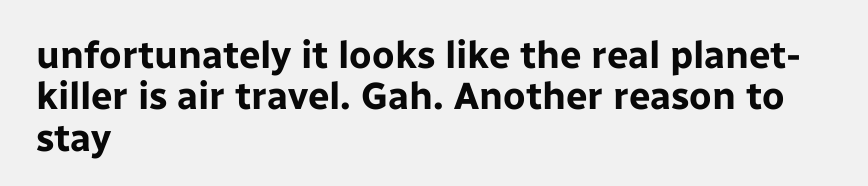unfortunately it looks like the real planet-killer is air travel. Gah. Another reason to stay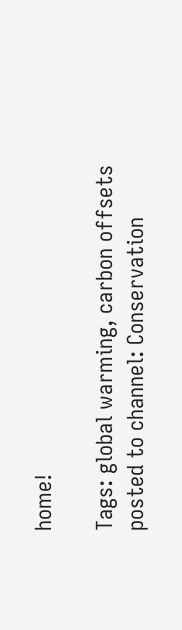home!

Tags: global warming, carbon offsets
posted to channel: Conservation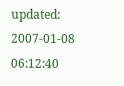updated: 2007-01-08 06:12:40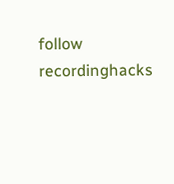follow recordinghacks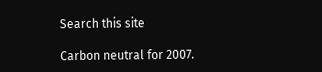Search this site

Carbon neutral for 2007.